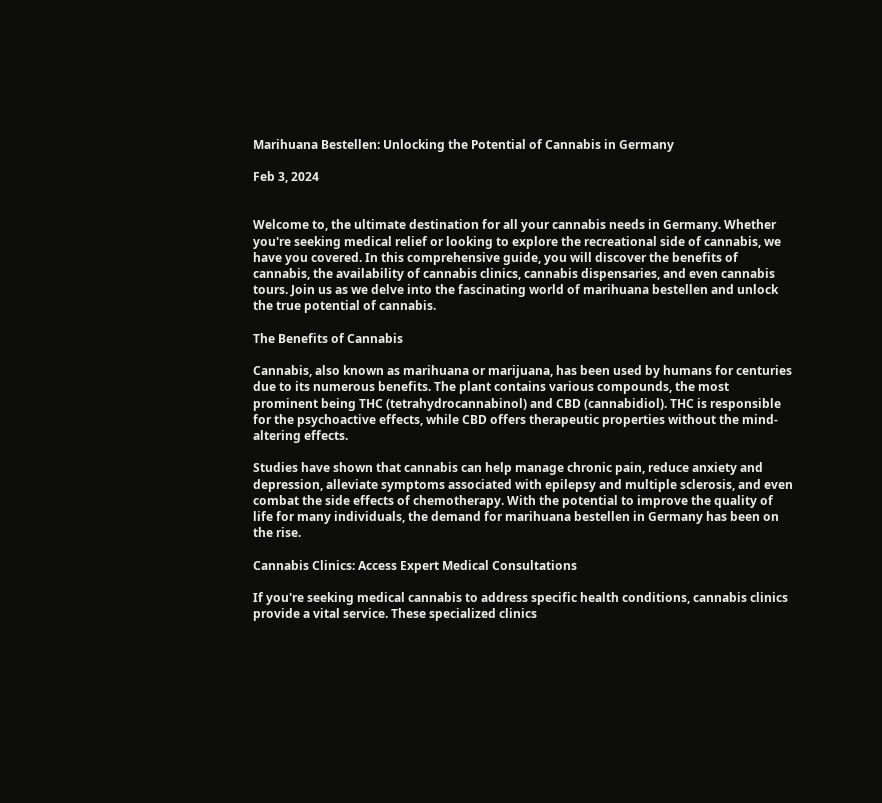Marihuana Bestellen: Unlocking the Potential of Cannabis in Germany

Feb 3, 2024


Welcome to, the ultimate destination for all your cannabis needs in Germany. Whether you're seeking medical relief or looking to explore the recreational side of cannabis, we have you covered. In this comprehensive guide, you will discover the benefits of cannabis, the availability of cannabis clinics, cannabis dispensaries, and even cannabis tours. Join us as we delve into the fascinating world of marihuana bestellen and unlock the true potential of cannabis.

The Benefits of Cannabis

Cannabis, also known as marihuana or marijuana, has been used by humans for centuries due to its numerous benefits. The plant contains various compounds, the most prominent being THC (tetrahydrocannabinol) and CBD (cannabidiol). THC is responsible for the psychoactive effects, while CBD offers therapeutic properties without the mind-altering effects.

Studies have shown that cannabis can help manage chronic pain, reduce anxiety and depression, alleviate symptoms associated with epilepsy and multiple sclerosis, and even combat the side effects of chemotherapy. With the potential to improve the quality of life for many individuals, the demand for marihuana bestellen in Germany has been on the rise.

Cannabis Clinics: Access Expert Medical Consultations

If you're seeking medical cannabis to address specific health conditions, cannabis clinics provide a vital service. These specialized clinics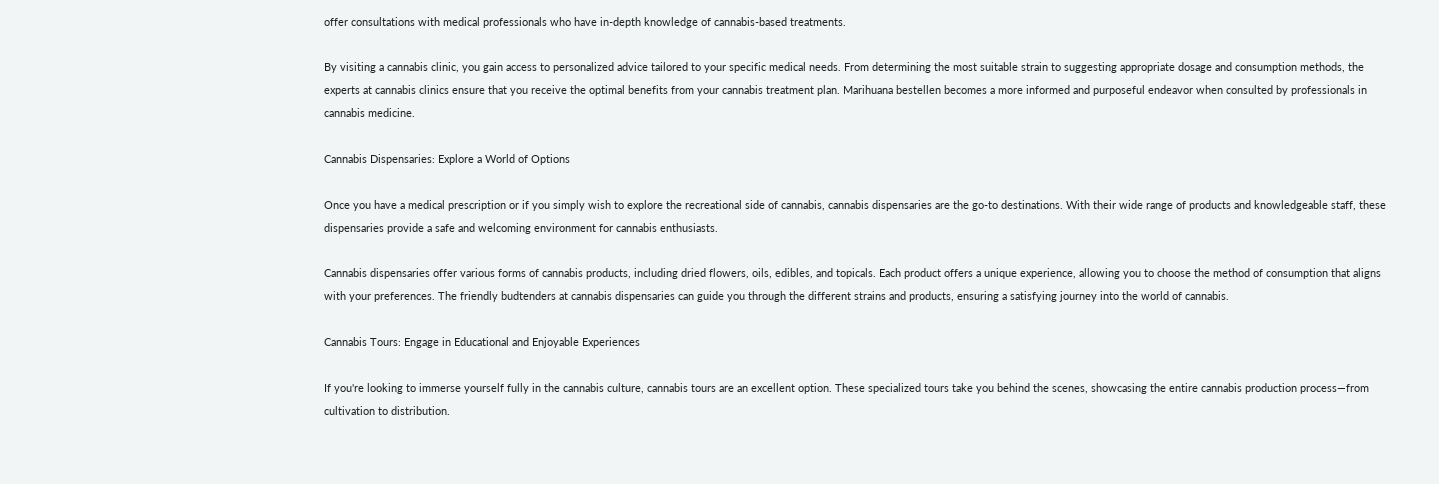offer consultations with medical professionals who have in-depth knowledge of cannabis-based treatments.

By visiting a cannabis clinic, you gain access to personalized advice tailored to your specific medical needs. From determining the most suitable strain to suggesting appropriate dosage and consumption methods, the experts at cannabis clinics ensure that you receive the optimal benefits from your cannabis treatment plan. Marihuana bestellen becomes a more informed and purposeful endeavor when consulted by professionals in cannabis medicine.

Cannabis Dispensaries: Explore a World of Options

Once you have a medical prescription or if you simply wish to explore the recreational side of cannabis, cannabis dispensaries are the go-to destinations. With their wide range of products and knowledgeable staff, these dispensaries provide a safe and welcoming environment for cannabis enthusiasts.

Cannabis dispensaries offer various forms of cannabis products, including dried flowers, oils, edibles, and topicals. Each product offers a unique experience, allowing you to choose the method of consumption that aligns with your preferences. The friendly budtenders at cannabis dispensaries can guide you through the different strains and products, ensuring a satisfying journey into the world of cannabis.

Cannabis Tours: Engage in Educational and Enjoyable Experiences

If you're looking to immerse yourself fully in the cannabis culture, cannabis tours are an excellent option. These specialized tours take you behind the scenes, showcasing the entire cannabis production process—from cultivation to distribution.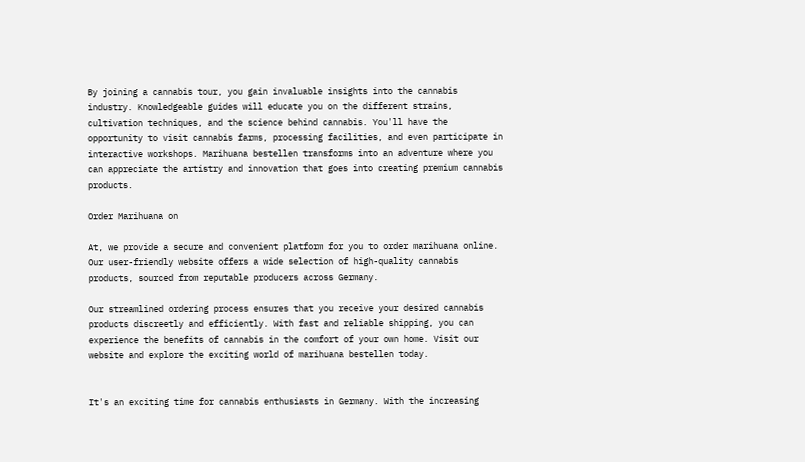By joining a cannabis tour, you gain invaluable insights into the cannabis industry. Knowledgeable guides will educate you on the different strains, cultivation techniques, and the science behind cannabis. You'll have the opportunity to visit cannabis farms, processing facilities, and even participate in interactive workshops. Marihuana bestellen transforms into an adventure where you can appreciate the artistry and innovation that goes into creating premium cannabis products.

Order Marihuana on

At, we provide a secure and convenient platform for you to order marihuana online. Our user-friendly website offers a wide selection of high-quality cannabis products, sourced from reputable producers across Germany.

Our streamlined ordering process ensures that you receive your desired cannabis products discreetly and efficiently. With fast and reliable shipping, you can experience the benefits of cannabis in the comfort of your own home. Visit our website and explore the exciting world of marihuana bestellen today.


It's an exciting time for cannabis enthusiasts in Germany. With the increasing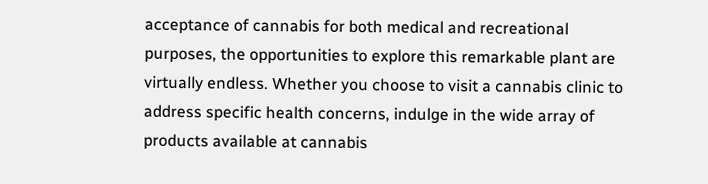acceptance of cannabis for both medical and recreational purposes, the opportunities to explore this remarkable plant are virtually endless. Whether you choose to visit a cannabis clinic to address specific health concerns, indulge in the wide array of products available at cannabis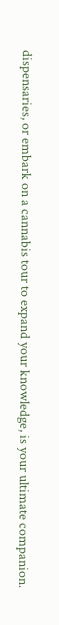dispensaries, or embark on a cannabis tour to expand your knowledge, is your ultimate companion.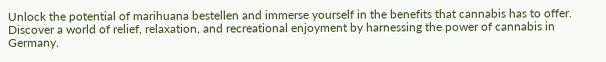Unlock the potential of marihuana bestellen and immerse yourself in the benefits that cannabis has to offer. Discover a world of relief, relaxation, and recreational enjoyment by harnessing the power of cannabis in Germany.